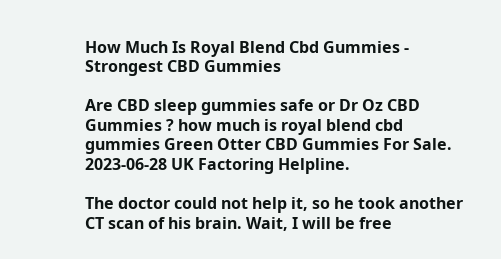How Much Is Royal Blend Cbd Gummies - Strongest CBD Gummies

Are CBD sleep gummies safe or Dr Oz CBD Gummies ? how much is royal blend cbd gummies Green Otter CBD Gummies For Sale. 2023-06-28 UK Factoring Helpline.

The doctor could not help it, so he took another CT scan of his brain. Wait, I will be free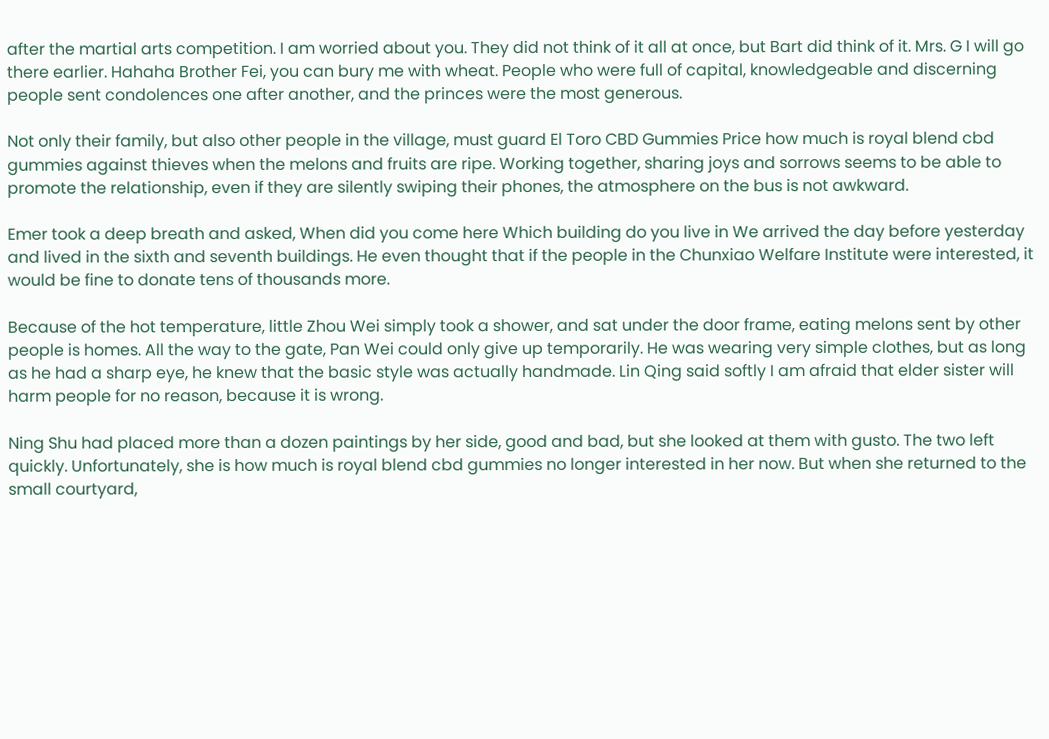after the martial arts competition. I am worried about you. They did not think of it all at once, but Bart did think of it. Mrs. G I will go there earlier. Hahaha Brother Fei, you can bury me with wheat. People who were full of capital, knowledgeable and discerning people sent condolences one after another, and the princes were the most generous.

Not only their family, but also other people in the village, must guard El Toro CBD Gummies Price how much is royal blend cbd gummies against thieves when the melons and fruits are ripe. Working together, sharing joys and sorrows seems to be able to promote the relationship, even if they are silently swiping their phones, the atmosphere on the bus is not awkward.

Emer took a deep breath and asked, When did you come here Which building do you live in We arrived the day before yesterday and lived in the sixth and seventh buildings. He even thought that if the people in the Chunxiao Welfare Institute were interested, it would be fine to donate tens of thousands more.

Because of the hot temperature, little Zhou Wei simply took a shower, and sat under the door frame, eating melons sent by other people is homes. All the way to the gate, Pan Wei could only give up temporarily. He was wearing very simple clothes, but as long as he had a sharp eye, he knew that the basic style was actually handmade. Lin Qing said softly I am afraid that elder sister will harm people for no reason, because it is wrong.

Ning Shu had placed more than a dozen paintings by her side, good and bad, but she looked at them with gusto. The two left quickly. Unfortunately, she is how much is royal blend cbd gummies no longer interested in her now. But when she returned to the small courtyard,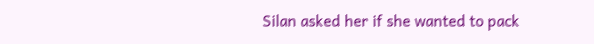Silan asked her if she wanted to pack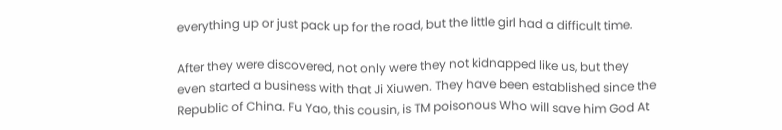everything up or just pack up for the road, but the little girl had a difficult time.

After they were discovered, not only were they not kidnapped like us, but they even started a business with that Ji Xiuwen. They have been established since the Republic of China. Fu Yao, this cousin, is TM poisonous Who will save him God At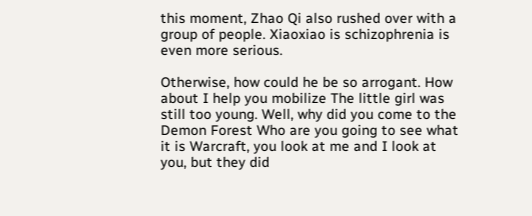this moment, Zhao Qi also rushed over with a group of people. Xiaoxiao is schizophrenia is even more serious.

Otherwise, how could he be so arrogant. How about I help you mobilize The little girl was still too young. Well, why did you come to the Demon Forest Who are you going to see what it is Warcraft, you look at me and I look at you, but they did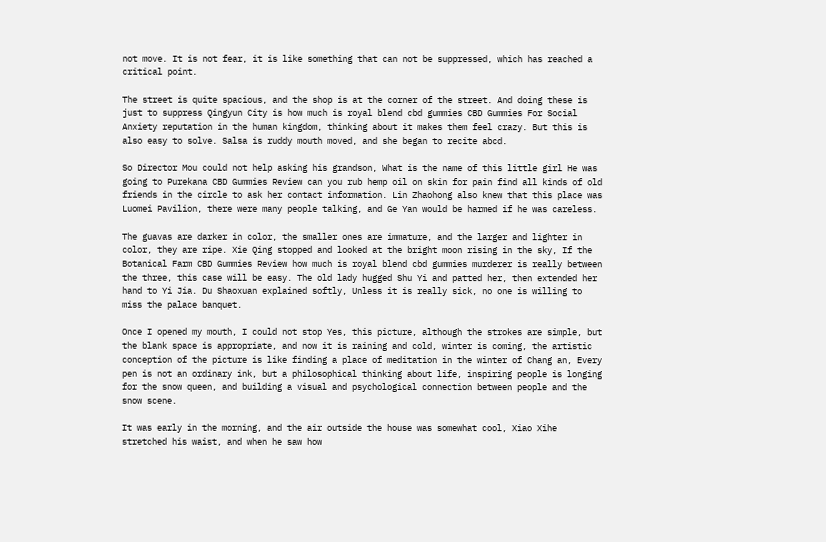not move. It is not fear, it is like something that can not be suppressed, which has reached a critical point.

The street is quite spacious, and the shop is at the corner of the street. And doing these is just to suppress Qingyun City is how much is royal blend cbd gummies CBD Gummies For Social Anxiety reputation in the human kingdom, thinking about it makes them feel crazy. But this is also easy to solve. Salsa is ruddy mouth moved, and she began to recite abcd.

So Director Mou could not help asking his grandson, What is the name of this little girl He was going to Purekana CBD Gummies Review can you rub hemp oil on skin for pain find all kinds of old friends in the circle to ask her contact information. Lin Zhaohong also knew that this place was Luomei Pavilion, there were many people talking, and Ge Yan would be harmed if he was careless.

The guavas are darker in color, the smaller ones are immature, and the larger and lighter in color, they are ripe. Xie Qing stopped and looked at the bright moon rising in the sky, If the Botanical Farm CBD Gummies Review how much is royal blend cbd gummies murderer is really between the three, this case will be easy. The old lady hugged Shu Yi and patted her, then extended her hand to Yi Jia. Du Shaoxuan explained softly, Unless it is really sick, no one is willing to miss the palace banquet.

Once I opened my mouth, I could not stop Yes, this picture, although the strokes are simple, but the blank space is appropriate, and now it is raining and cold, winter is coming, the artistic conception of the picture is like finding a place of meditation in the winter of Chang an, Every pen is not an ordinary ink, but a philosophical thinking about life, inspiring people is longing for the snow queen, and building a visual and psychological connection between people and the snow scene.

It was early in the morning, and the air outside the house was somewhat cool, Xiao Xihe stretched his waist, and when he saw how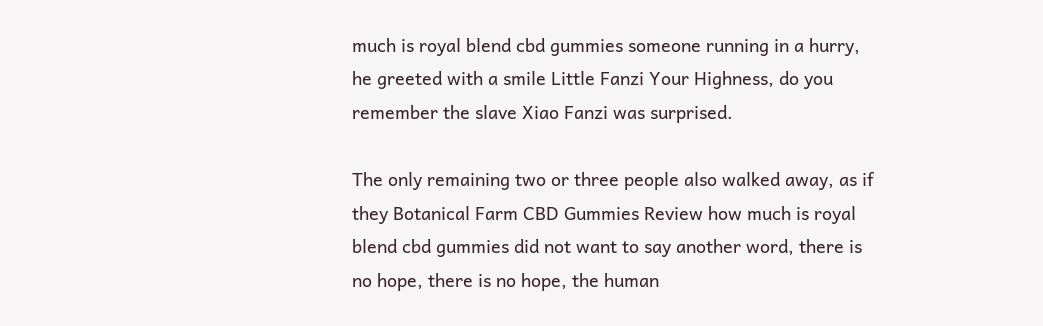much is royal blend cbd gummies someone running in a hurry, he greeted with a smile Little Fanzi Your Highness, do you remember the slave Xiao Fanzi was surprised.

The only remaining two or three people also walked away, as if they Botanical Farm CBD Gummies Review how much is royal blend cbd gummies did not want to say another word, there is no hope, there is no hope, the human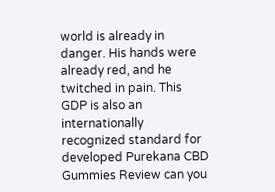world is already in danger. His hands were already red, and he twitched in pain. This GDP is also an internationally recognized standard for developed Purekana CBD Gummies Review can you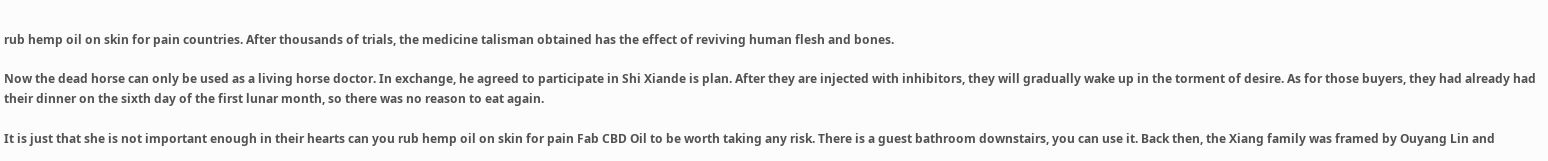rub hemp oil on skin for pain countries. After thousands of trials, the medicine talisman obtained has the effect of reviving human flesh and bones.

Now the dead horse can only be used as a living horse doctor. In exchange, he agreed to participate in Shi Xiande is plan. After they are injected with inhibitors, they will gradually wake up in the torment of desire. As for those buyers, they had already had their dinner on the sixth day of the first lunar month, so there was no reason to eat again.

It is just that she is not important enough in their hearts can you rub hemp oil on skin for pain Fab CBD Oil to be worth taking any risk. There is a guest bathroom downstairs, you can use it. Back then, the Xiang family was framed by Ouyang Lin and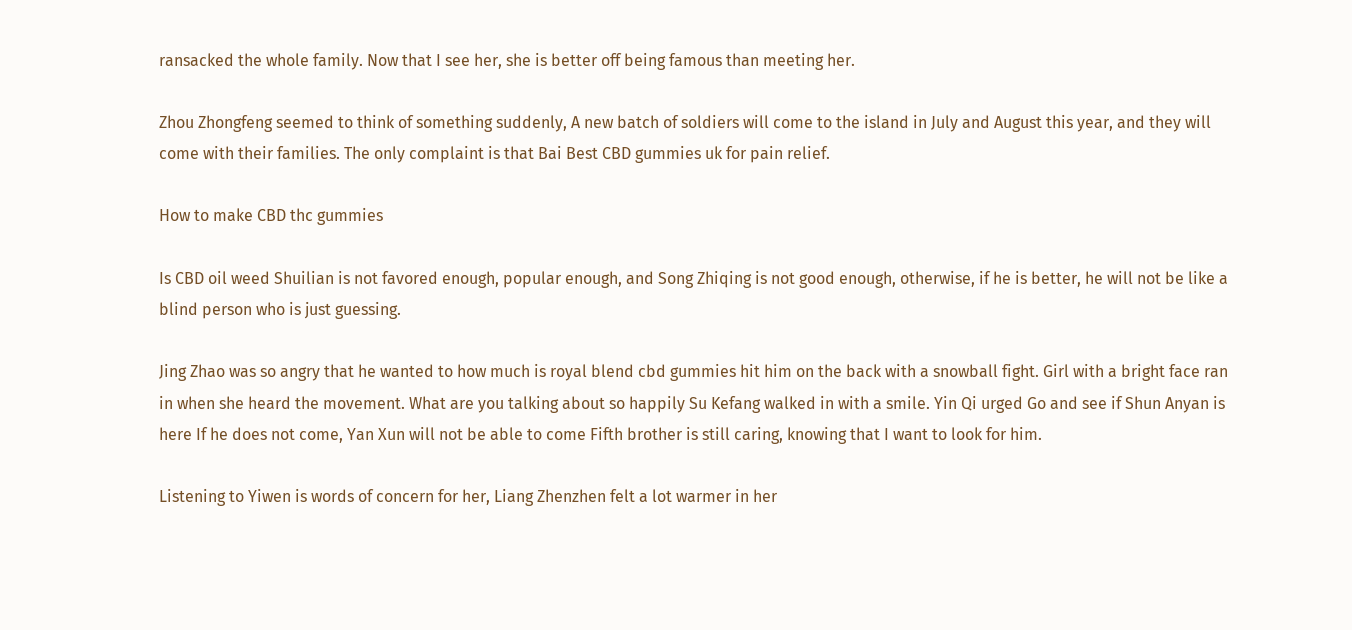ransacked the whole family. Now that I see her, she is better off being famous than meeting her.

Zhou Zhongfeng seemed to think of something suddenly, A new batch of soldiers will come to the island in July and August this year, and they will come with their families. The only complaint is that Bai Best CBD gummies uk for pain relief.

How to make CBD thc gummies

Is CBD oil weed Shuilian is not favored enough, popular enough, and Song Zhiqing is not good enough, otherwise, if he is better, he will not be like a blind person who is just guessing.

Jing Zhao was so angry that he wanted to how much is royal blend cbd gummies hit him on the back with a snowball fight. Girl with a bright face ran in when she heard the movement. What are you talking about so happily Su Kefang walked in with a smile. Yin Qi urged Go and see if Shun Anyan is here If he does not come, Yan Xun will not be able to come Fifth brother is still caring, knowing that I want to look for him.

Listening to Yiwen is words of concern for her, Liang Zhenzhen felt a lot warmer in her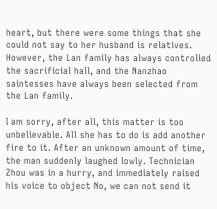heart, but there were some things that she could not say to her husband is relatives. However, the Lan family has always controlled the sacrificial hall, and the Nanzhao saintesses have always been selected from the Lan family.

I am sorry, after all, this matter is too unbelievable. All she has to do is add another fire to it. After an unknown amount of time, the man suddenly laughed lowly. Technician Zhou was in a hurry, and immediately raised his voice to object No, we can not send it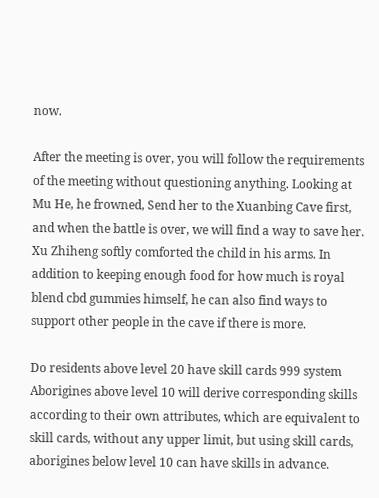now.

After the meeting is over, you will follow the requirements of the meeting without questioning anything. Looking at Mu He, he frowned, Send her to the Xuanbing Cave first, and when the battle is over, we will find a way to save her. Xu Zhiheng softly comforted the child in his arms. In addition to keeping enough food for how much is royal blend cbd gummies himself, he can also find ways to support other people in the cave if there is more.

Do residents above level 20 have skill cards 999 system Aborigines above level 10 will derive corresponding skills according to their own attributes, which are equivalent to skill cards, without any upper limit, but using skill cards, aborigines below level 10 can have skills in advance.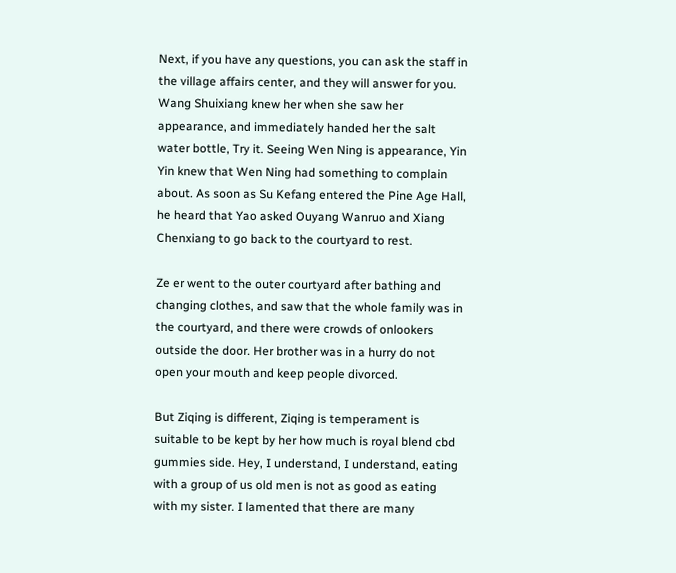Next, if you have any questions, you can ask the staff in the village affairs center, and they will answer for you. Wang Shuixiang knew her when she saw her appearance, and immediately handed her the salt water bottle, Try it. Seeing Wen Ning is appearance, Yin Yin knew that Wen Ning had something to complain about. As soon as Su Kefang entered the Pine Age Hall, he heard that Yao asked Ouyang Wanruo and Xiang Chenxiang to go back to the courtyard to rest.

Ze er went to the outer courtyard after bathing and changing clothes, and saw that the whole family was in the courtyard, and there were crowds of onlookers outside the door. Her brother was in a hurry do not open your mouth and keep people divorced.

But Ziqing is different, Ziqing is temperament is suitable to be kept by her how much is royal blend cbd gummies side. Hey, I understand, I understand, eating with a group of us old men is not as good as eating with my sister. I lamented that there are many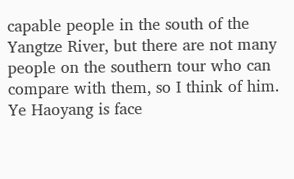capable people in the south of the Yangtze River, but there are not many people on the southern tour who can compare with them, so I think of him. Ye Haoyang is face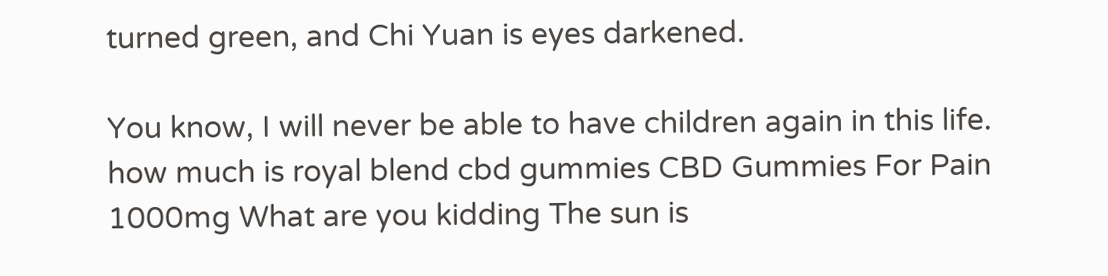turned green, and Chi Yuan is eyes darkened.

You know, I will never be able to have children again in this life. how much is royal blend cbd gummies CBD Gummies For Pain 1000mg What are you kidding The sun is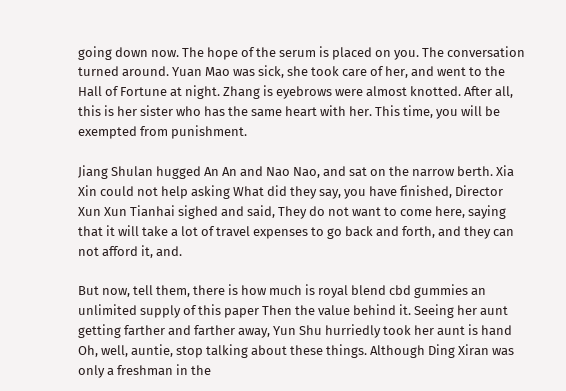going down now. The hope of the serum is placed on you. The conversation turned around. Yuan Mao was sick, she took care of her, and went to the Hall of Fortune at night. Zhang is eyebrows were almost knotted. After all, this is her sister who has the same heart with her. This time, you will be exempted from punishment.

Jiang Shulan hugged An An and Nao Nao, and sat on the narrow berth. Xia Xin could not help asking What did they say, you have finished, Director Xun Xun Tianhai sighed and said, They do not want to come here, saying that it will take a lot of travel expenses to go back and forth, and they can not afford it, and.

But now, tell them, there is how much is royal blend cbd gummies an unlimited supply of this paper Then the value behind it. Seeing her aunt getting farther and farther away, Yun Shu hurriedly took her aunt is hand Oh, well, auntie, stop talking about these things. Although Ding Xiran was only a freshman in the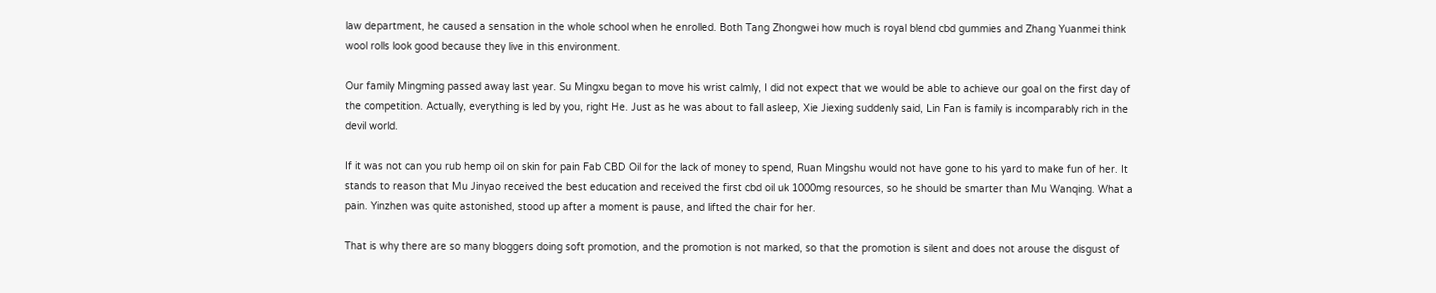law department, he caused a sensation in the whole school when he enrolled. Both Tang Zhongwei how much is royal blend cbd gummies and Zhang Yuanmei think wool rolls look good because they live in this environment.

Our family Mingming passed away last year. Su Mingxu began to move his wrist calmly, I did not expect that we would be able to achieve our goal on the first day of the competition. Actually, everything is led by you, right He. Just as he was about to fall asleep, Xie Jiexing suddenly said, Lin Fan is family is incomparably rich in the devil world.

If it was not can you rub hemp oil on skin for pain Fab CBD Oil for the lack of money to spend, Ruan Mingshu would not have gone to his yard to make fun of her. It stands to reason that Mu Jinyao received the best education and received the first cbd oil uk 1000mg resources, so he should be smarter than Mu Wanqing. What a pain. Yinzhen was quite astonished, stood up after a moment is pause, and lifted the chair for her.

That is why there are so many bloggers doing soft promotion, and the promotion is not marked, so that the promotion is silent and does not arouse the disgust of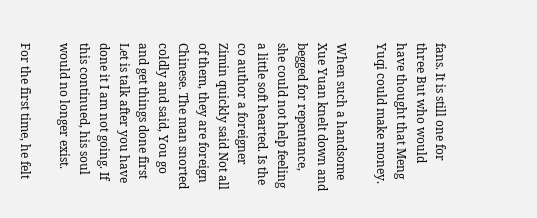fans. It is still one for three But who would have thought that Meng Yuqi could make money.

When such a handsome Xue Yuan knelt down and begged for repentance, she could not help feeling a little soft hearted. Is the co author a foreigner Zimin quickly said Not all of them, they are foreign Chinese. The man snorted coldly and said, You go and get things done first Let is talk after you have done it I am not going. If this continued, his soul would no longer exist.

For the first time, he felt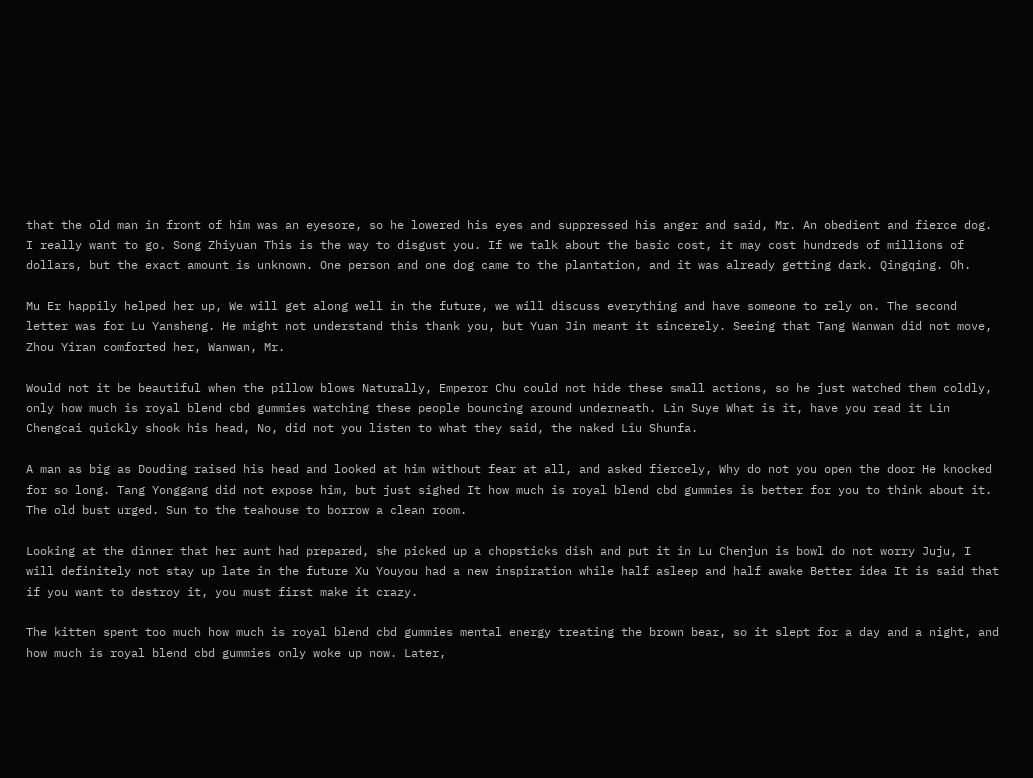that the old man in front of him was an eyesore, so he lowered his eyes and suppressed his anger and said, Mr. An obedient and fierce dog. I really want to go. Song Zhiyuan This is the way to disgust you. If we talk about the basic cost, it may cost hundreds of millions of dollars, but the exact amount is unknown. One person and one dog came to the plantation, and it was already getting dark. Qingqing. Oh.

Mu Er happily helped her up, We will get along well in the future, we will discuss everything and have someone to rely on. The second letter was for Lu Yansheng. He might not understand this thank you, but Yuan Jin meant it sincerely. Seeing that Tang Wanwan did not move, Zhou Yiran comforted her, Wanwan, Mr.

Would not it be beautiful when the pillow blows Naturally, Emperor Chu could not hide these small actions, so he just watched them coldly, only how much is royal blend cbd gummies watching these people bouncing around underneath. Lin Suye What is it, have you read it Lin Chengcai quickly shook his head, No, did not you listen to what they said, the naked Liu Shunfa.

A man as big as Douding raised his head and looked at him without fear at all, and asked fiercely, Why do not you open the door He knocked for so long. Tang Yonggang did not expose him, but just sighed It how much is royal blend cbd gummies is better for you to think about it. The old bust urged. Sun to the teahouse to borrow a clean room.

Looking at the dinner that her aunt had prepared, she picked up a chopsticks dish and put it in Lu Chenjun is bowl do not worry Juju, I will definitely not stay up late in the future Xu Youyou had a new inspiration while half asleep and half awake Better idea It is said that if you want to destroy it, you must first make it crazy.

The kitten spent too much how much is royal blend cbd gummies mental energy treating the brown bear, so it slept for a day and a night, and how much is royal blend cbd gummies only woke up now. Later,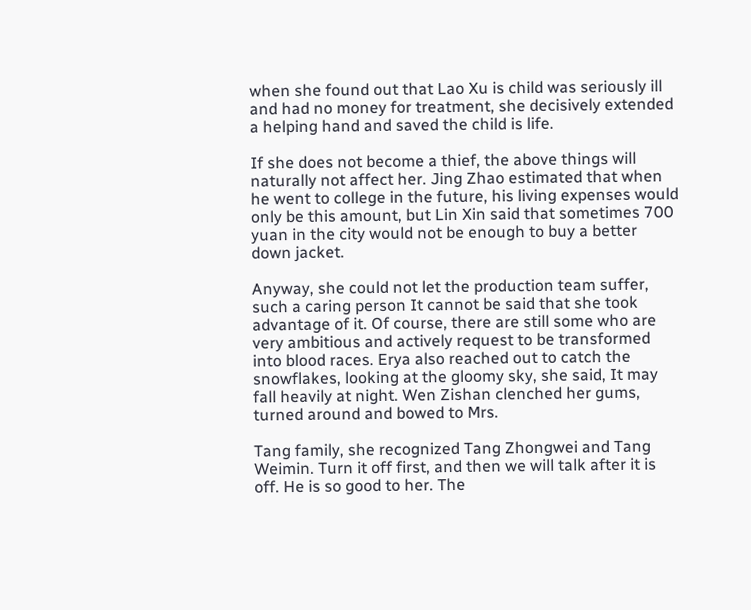when she found out that Lao Xu is child was seriously ill and had no money for treatment, she decisively extended a helping hand and saved the child is life.

If she does not become a thief, the above things will naturally not affect her. Jing Zhao estimated that when he went to college in the future, his living expenses would only be this amount, but Lin Xin said that sometimes 700 yuan in the city would not be enough to buy a better down jacket.

Anyway, she could not let the production team suffer, such a caring person It cannot be said that she took advantage of it. Of course, there are still some who are very ambitious and actively request to be transformed into blood races. Erya also reached out to catch the snowflakes, looking at the gloomy sky, she said, It may fall heavily at night. Wen Zishan clenched her gums, turned around and bowed to Mrs.

Tang family, she recognized Tang Zhongwei and Tang Weimin. Turn it off first, and then we will talk after it is off. He is so good to her. The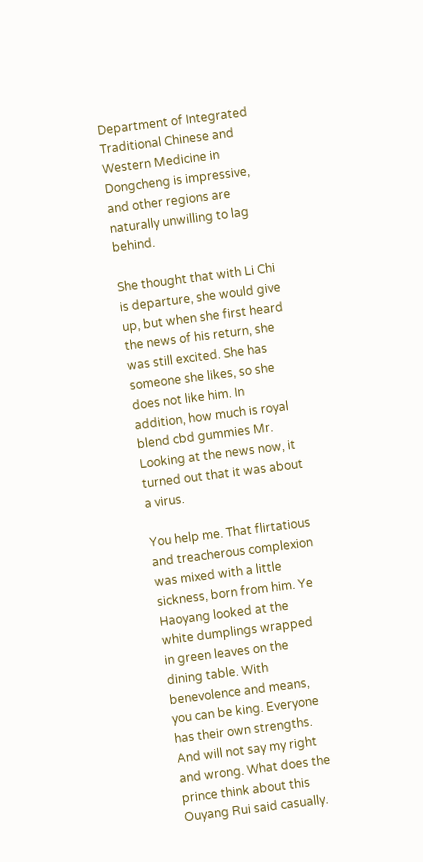Department of Integrated Traditional Chinese and Western Medicine in Dongcheng is impressive, and other regions are naturally unwilling to lag behind.

She thought that with Li Chi is departure, she would give up, but when she first heard the news of his return, she was still excited. She has someone she likes, so she does not like him. In addition, how much is royal blend cbd gummies Mr. Looking at the news now, it turned out that it was about a virus.

You help me. That flirtatious and treacherous complexion was mixed with a little sickness, born from him. Ye Haoyang looked at the white dumplings wrapped in green leaves on the dining table. With benevolence and means, you can be king. Everyone has their own strengths. And will not say my right and wrong. What does the prince think about this Ouyang Rui said casually.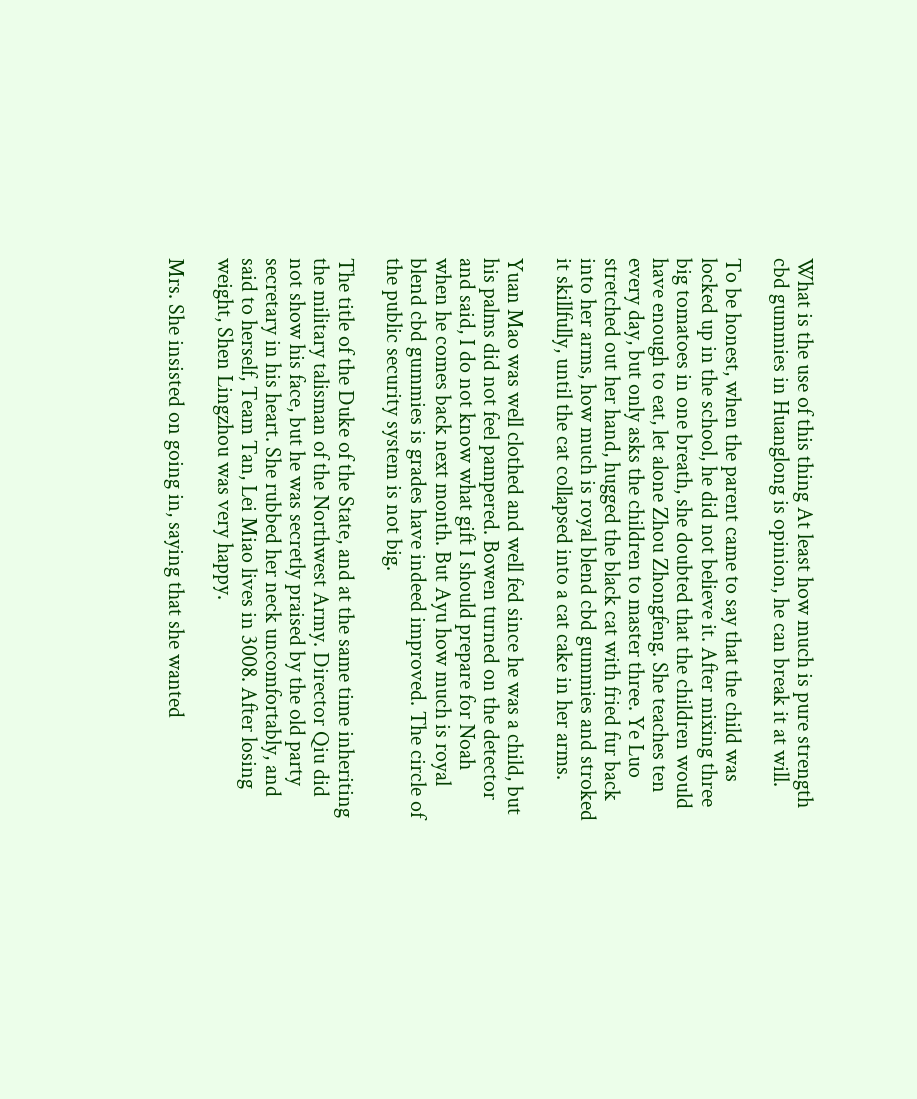What is the use of this thing At least how much is pure strength cbd gummies in Huanglong is opinion, he can break it at will.

To be honest, when the parent came to say that the child was locked up in the school, he did not believe it. After mixing three big tomatoes in one breath, she doubted that the children would have enough to eat, let alone Zhou Zhongfeng. She teaches ten every day, but only asks the children to master three. Ye Luo stretched out her hand, hugged the black cat with fried fur back into her arms, how much is royal blend cbd gummies and stroked it skillfully, until the cat collapsed into a cat cake in her arms.

Yuan Mao was well clothed and well fed since he was a child, but his palms did not feel pampered. Bowen turned on the detector and said, I do not know what gift I should prepare for Noah when he comes back next month. But Ayu how much is royal blend cbd gummies is grades have indeed improved. The circle of the public security system is not big.

The title of the Duke of the State, and at the same time inheriting the military talisman of the Northwest Army. Director Qiu did not show his face, but he was secretly praised by the old party secretary in his heart. She rubbed her neck uncomfortably, and said to herself, Team Tan, Lei Miao lives in 3008. After losing weight, Shen Lingzhou was very happy.

Mrs. She insisted on going in, saying that she wanted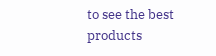to see the best products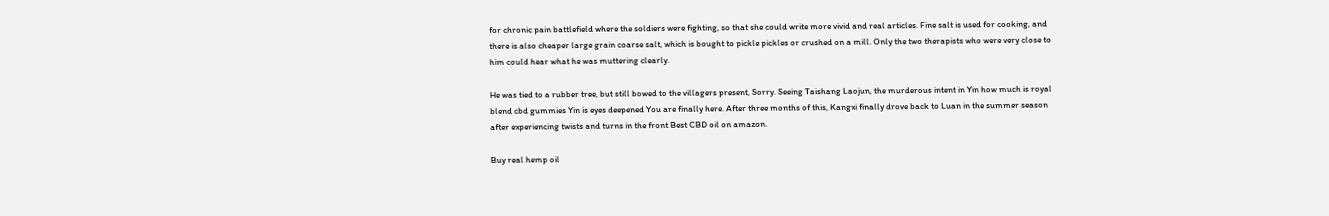for chronic pain battlefield where the soldiers were fighting, so that she could write more vivid and real articles. Fine salt is used for cooking, and there is also cheaper large grain coarse salt, which is bought to pickle pickles or crushed on a mill. Only the two therapists who were very close to him could hear what he was muttering clearly.

He was tied to a rubber tree, but still bowed to the villagers present, Sorry. Seeing Taishang Laojun, the murderous intent in Yin how much is royal blend cbd gummies Yin is eyes deepened You are finally here. After three months of this, Kangxi finally drove back to Luan in the summer season after experiencing twists and turns in the front Best CBD oil on amazon.

Buy real hemp oil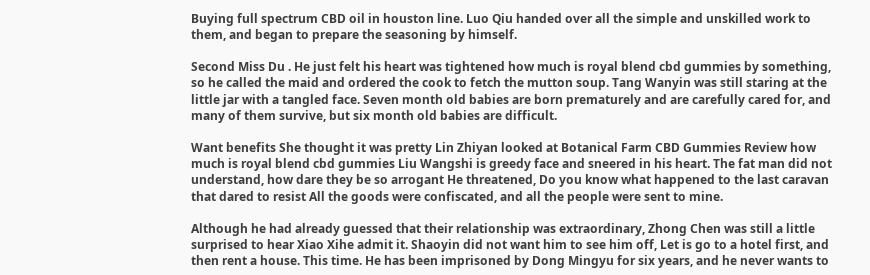Buying full spectrum CBD oil in houston line. Luo Qiu handed over all the simple and unskilled work to them, and began to prepare the seasoning by himself.

Second Miss Du . He just felt his heart was tightened how much is royal blend cbd gummies by something, so he called the maid and ordered the cook to fetch the mutton soup. Tang Wanyin was still staring at the little jar with a tangled face. Seven month old babies are born prematurely and are carefully cared for, and many of them survive, but six month old babies are difficult.

Want benefits She thought it was pretty Lin Zhiyan looked at Botanical Farm CBD Gummies Review how much is royal blend cbd gummies Liu Wangshi is greedy face and sneered in his heart. The fat man did not understand, how dare they be so arrogant He threatened, Do you know what happened to the last caravan that dared to resist All the goods were confiscated, and all the people were sent to mine.

Although he had already guessed that their relationship was extraordinary, Zhong Chen was still a little surprised to hear Xiao Xihe admit it. Shaoyin did not want him to see him off, Let is go to a hotel first, and then rent a house. This time. He has been imprisoned by Dong Mingyu for six years, and he never wants to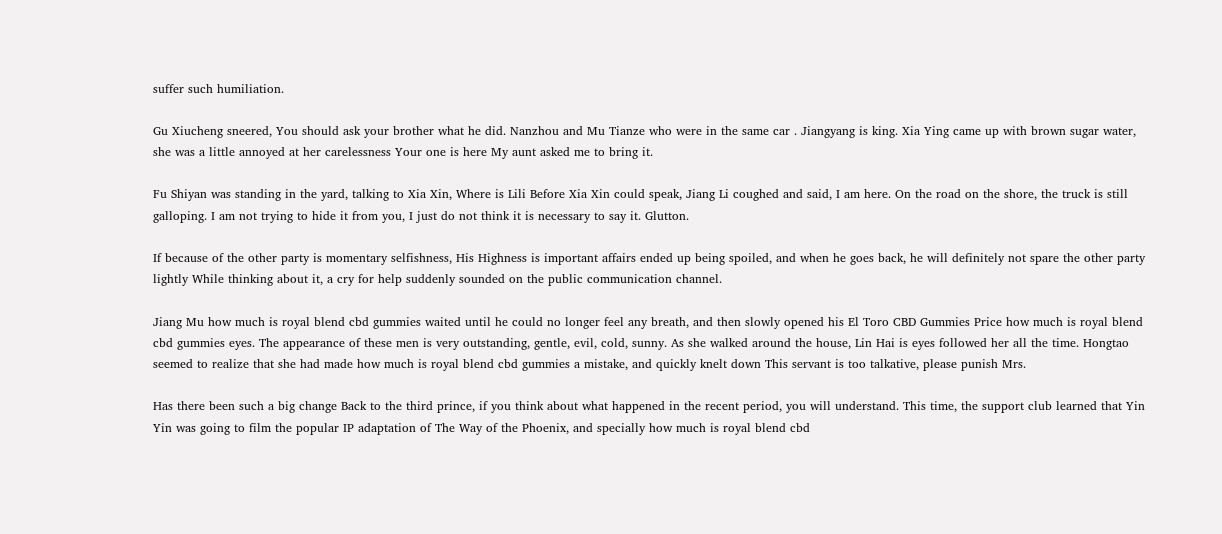suffer such humiliation.

Gu Xiucheng sneered, You should ask your brother what he did. Nanzhou and Mu Tianze who were in the same car . Jiangyang is king. Xia Ying came up with brown sugar water, she was a little annoyed at her carelessness Your one is here My aunt asked me to bring it.

Fu Shiyan was standing in the yard, talking to Xia Xin, Where is Lili Before Xia Xin could speak, Jiang Li coughed and said, I am here. On the road on the shore, the truck is still galloping. I am not trying to hide it from you, I just do not think it is necessary to say it. Glutton.

If because of the other party is momentary selfishness, His Highness is important affairs ended up being spoiled, and when he goes back, he will definitely not spare the other party lightly While thinking about it, a cry for help suddenly sounded on the public communication channel.

Jiang Mu how much is royal blend cbd gummies waited until he could no longer feel any breath, and then slowly opened his El Toro CBD Gummies Price how much is royal blend cbd gummies eyes. The appearance of these men is very outstanding, gentle, evil, cold, sunny. As she walked around the house, Lin Hai is eyes followed her all the time. Hongtao seemed to realize that she had made how much is royal blend cbd gummies a mistake, and quickly knelt down This servant is too talkative, please punish Mrs.

Has there been such a big change Back to the third prince, if you think about what happened in the recent period, you will understand. This time, the support club learned that Yin Yin was going to film the popular IP adaptation of The Way of the Phoenix, and specially how much is royal blend cbd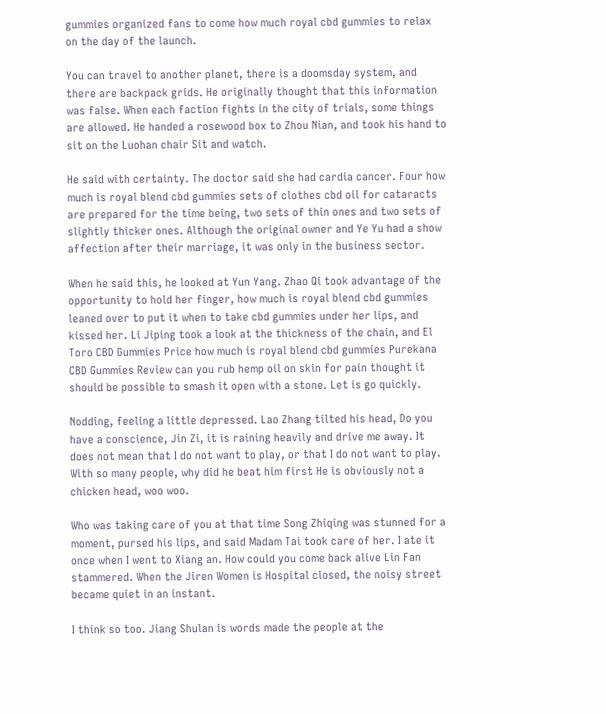gummies organized fans to come how much royal cbd gummies to relax on the day of the launch.

You can travel to another planet, there is a doomsday system, and there are backpack grids. He originally thought that this information was false. When each faction fights in the city of trials, some things are allowed. He handed a rosewood box to Zhou Nian, and took his hand to sit on the Luohan chair Sit and watch.

He said with certainty. The doctor said she had cardia cancer. Four how much is royal blend cbd gummies sets of clothes cbd oil for cataracts are prepared for the time being, two sets of thin ones and two sets of slightly thicker ones. Although the original owner and Ye Yu had a show affection after their marriage, it was only in the business sector.

When he said this, he looked at Yun Yang. Zhao Qi took advantage of the opportunity to hold her finger, how much is royal blend cbd gummies leaned over to put it when to take cbd gummies under her lips, and kissed her. Li Jiping took a look at the thickness of the chain, and El Toro CBD Gummies Price how much is royal blend cbd gummies Purekana CBD Gummies Review can you rub hemp oil on skin for pain thought it should be possible to smash it open with a stone. Let is go quickly.

Nodding, feeling a little depressed. Lao Zhang tilted his head, Do you have a conscience, Jin Zi, it is raining heavily and drive me away. It does not mean that I do not want to play, or that I do not want to play. With so many people, why did he beat him first He is obviously not a chicken head, woo woo.

Who was taking care of you at that time Song Zhiqing was stunned for a moment, pursed his lips, and said Madam Tai took care of her. I ate it once when I went to Xiang an. How could you come back alive Lin Fan stammered. When the Jiren Women is Hospital closed, the noisy street became quiet in an instant.

I think so too. Jiang Shulan is words made the people at the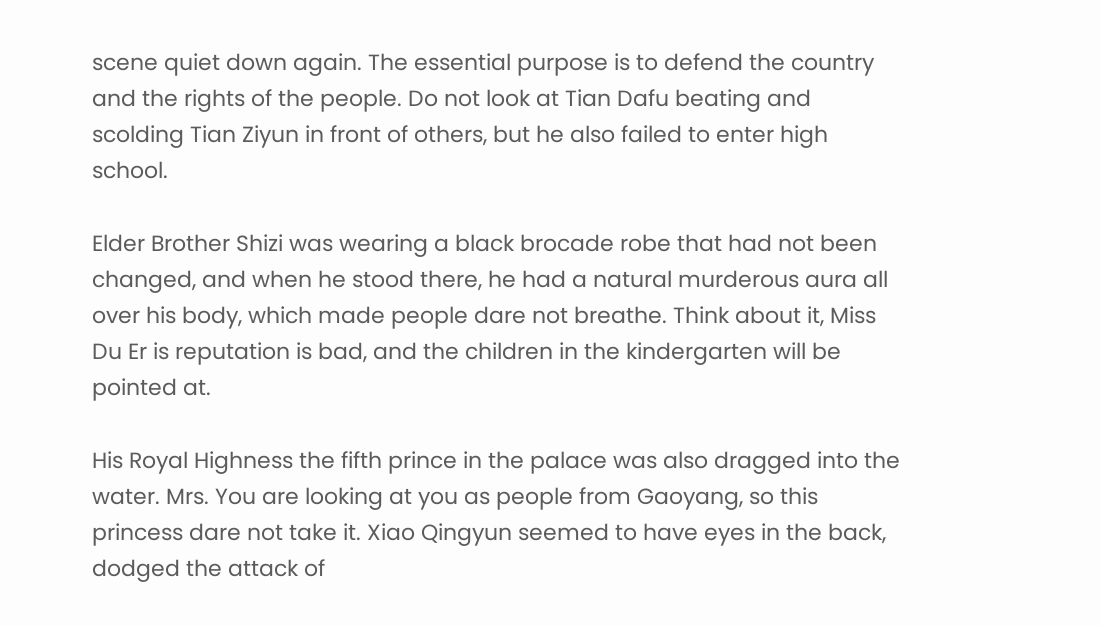scene quiet down again. The essential purpose is to defend the country and the rights of the people. Do not look at Tian Dafu beating and scolding Tian Ziyun in front of others, but he also failed to enter high school.

Elder Brother Shizi was wearing a black brocade robe that had not been changed, and when he stood there, he had a natural murderous aura all over his body, which made people dare not breathe. Think about it, Miss Du Er is reputation is bad, and the children in the kindergarten will be pointed at.

His Royal Highness the fifth prince in the palace was also dragged into the water. Mrs. You are looking at you as people from Gaoyang, so this princess dare not take it. Xiao Qingyun seemed to have eyes in the back, dodged the attack of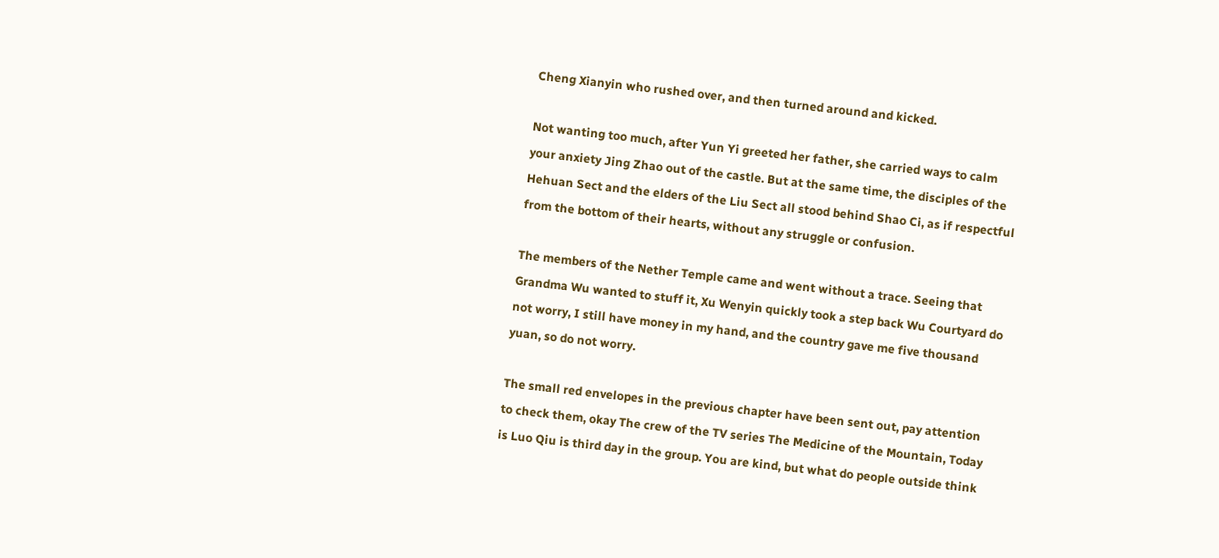Cheng Xianyin who rushed over, and then turned around and kicked.

Not wanting too much, after Yun Yi greeted her father, she carried ways to calm your anxiety Jing Zhao out of the castle. But at the same time, the disciples of the Hehuan Sect and the elders of the Liu Sect all stood behind Shao Ci, as if respectful from the bottom of their hearts, without any struggle or confusion.

The members of the Nether Temple came and went without a trace. Seeing that Grandma Wu wanted to stuff it, Xu Wenyin quickly took a step back Wu Courtyard do not worry, I still have money in my hand, and the country gave me five thousand yuan, so do not worry.

The small red envelopes in the previous chapter have been sent out, pay attention to check them, okay The crew of the TV series The Medicine of the Mountain, Today is Luo Qiu is third day in the group. You are kind, but what do people outside think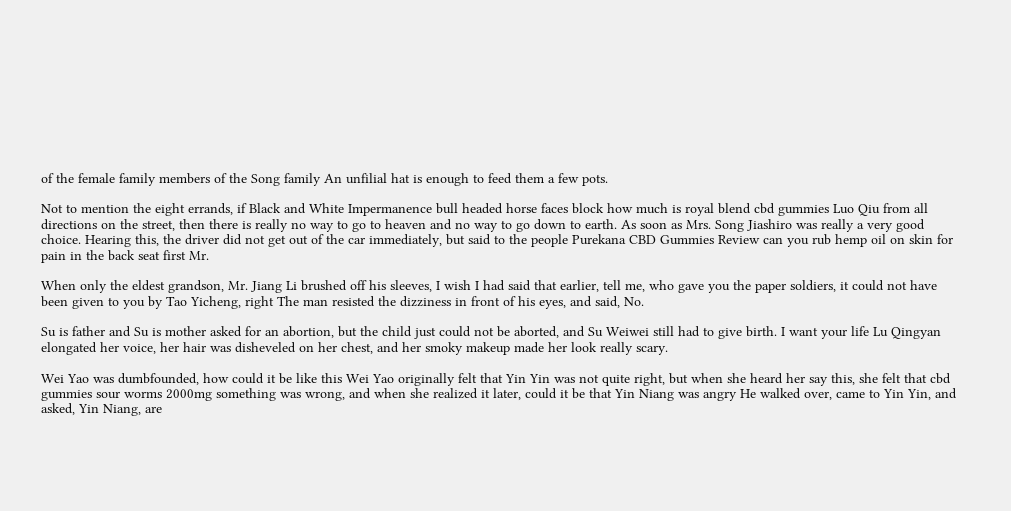of the female family members of the Song family An unfilial hat is enough to feed them a few pots.

Not to mention the eight errands, if Black and White Impermanence bull headed horse faces block how much is royal blend cbd gummies Luo Qiu from all directions on the street, then there is really no way to go to heaven and no way to go down to earth. As soon as Mrs. Song Jiashiro was really a very good choice. Hearing this, the driver did not get out of the car immediately, but said to the people Purekana CBD Gummies Review can you rub hemp oil on skin for pain in the back seat first Mr.

When only the eldest grandson, Mr. Jiang Li brushed off his sleeves, I wish I had said that earlier, tell me, who gave you the paper soldiers, it could not have been given to you by Tao Yicheng, right The man resisted the dizziness in front of his eyes, and said, No.

Su is father and Su is mother asked for an abortion, but the child just could not be aborted, and Su Weiwei still had to give birth. I want your life Lu Qingyan elongated her voice, her hair was disheveled on her chest, and her smoky makeup made her look really scary.

Wei Yao was dumbfounded, how could it be like this Wei Yao originally felt that Yin Yin was not quite right, but when she heard her say this, she felt that cbd gummies sour worms 2000mg something was wrong, and when she realized it later, could it be that Yin Niang was angry He walked over, came to Yin Yin, and asked, Yin Niang, are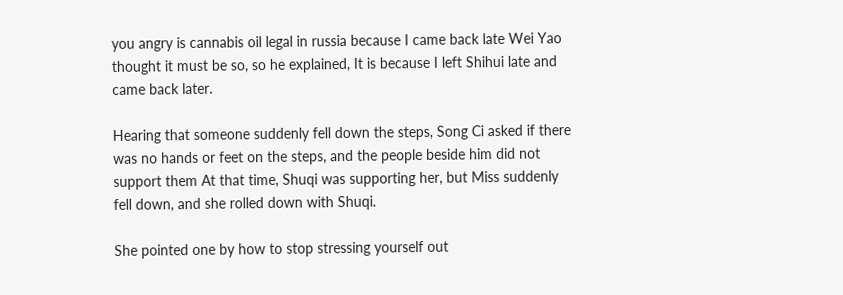you angry is cannabis oil legal in russia because I came back late Wei Yao thought it must be so, so he explained, It is because I left Shihui late and came back later.

Hearing that someone suddenly fell down the steps, Song Ci asked if there was no hands or feet on the steps, and the people beside him did not support them At that time, Shuqi was supporting her, but Miss suddenly fell down, and she rolled down with Shuqi.

She pointed one by how to stop stressing yourself out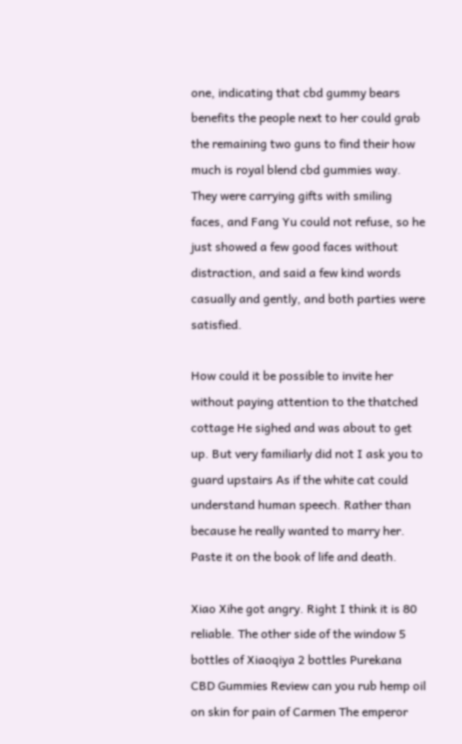one, indicating that cbd gummy bears benefits the people next to her could grab the remaining two guns to find their how much is royal blend cbd gummies way. They were carrying gifts with smiling faces, and Fang Yu could not refuse, so he just showed a few good faces without distraction, and said a few kind words casually and gently, and both parties were satisfied.

How could it be possible to invite her without paying attention to the thatched cottage He sighed and was about to get up. But very familiarly did not I ask you to guard upstairs As if the white cat could understand human speech. Rather than because he really wanted to marry her. Paste it on the book of life and death.

Xiao Xihe got angry. Right I think it is 80 reliable. The other side of the window 5 bottles of Xiaoqiya 2 bottles Purekana CBD Gummies Review can you rub hemp oil on skin for pain of Carmen The emperor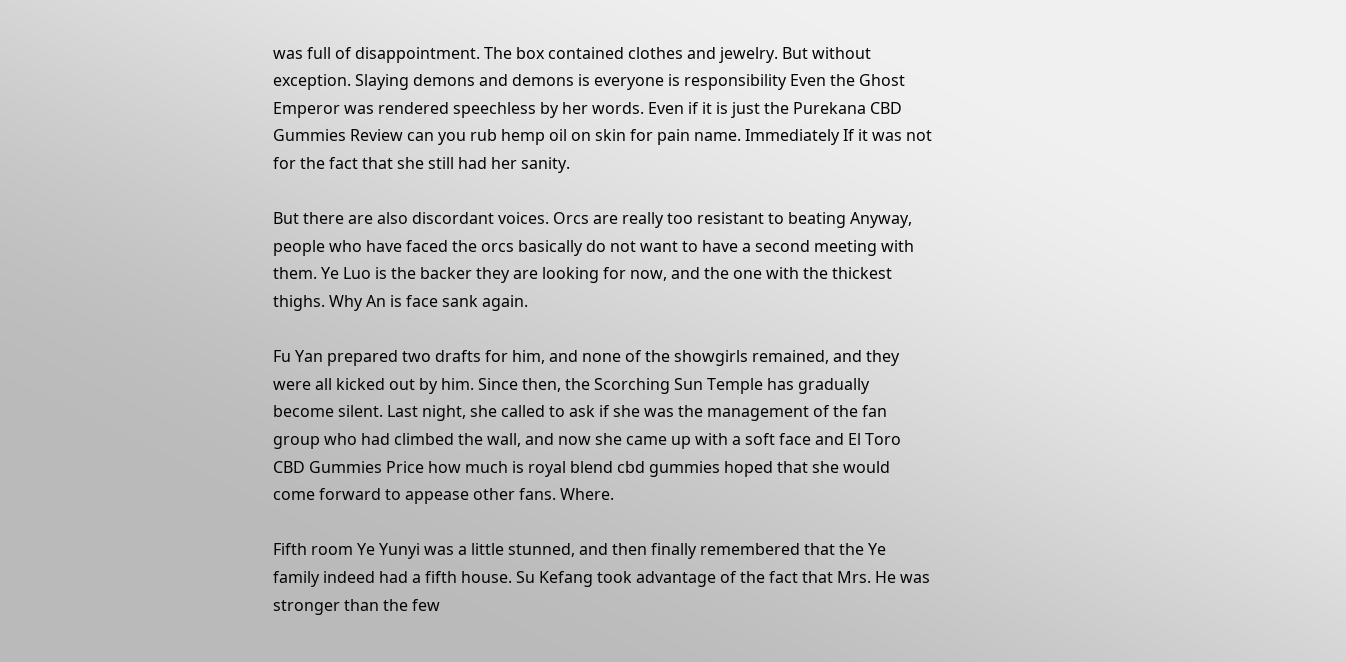was full of disappointment. The box contained clothes and jewelry. But without exception. Slaying demons and demons is everyone is responsibility Even the Ghost Emperor was rendered speechless by her words. Even if it is just the Purekana CBD Gummies Review can you rub hemp oil on skin for pain name. Immediately If it was not for the fact that she still had her sanity.

But there are also discordant voices. Orcs are really too resistant to beating Anyway, people who have faced the orcs basically do not want to have a second meeting with them. Ye Luo is the backer they are looking for now, and the one with the thickest thighs. Why An is face sank again.

Fu Yan prepared two drafts for him, and none of the showgirls remained, and they were all kicked out by him. Since then, the Scorching Sun Temple has gradually become silent. Last night, she called to ask if she was the management of the fan group who had climbed the wall, and now she came up with a soft face and El Toro CBD Gummies Price how much is royal blend cbd gummies hoped that she would come forward to appease other fans. Where.

Fifth room Ye Yunyi was a little stunned, and then finally remembered that the Ye family indeed had a fifth house. Su Kefang took advantage of the fact that Mrs. He was stronger than the few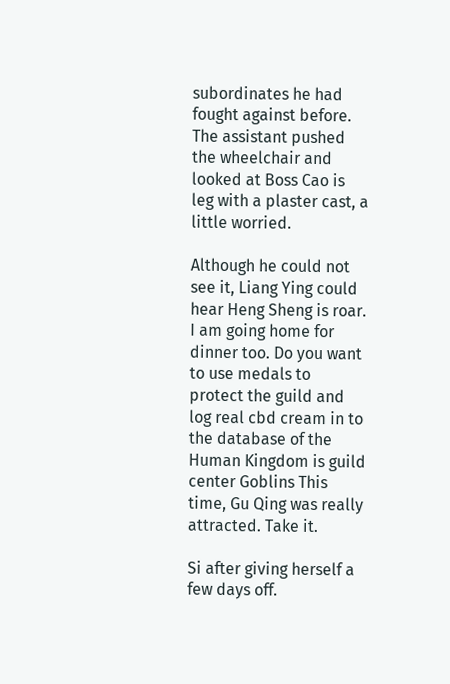subordinates he had fought against before. The assistant pushed the wheelchair and looked at Boss Cao is leg with a plaster cast, a little worried.

Although he could not see it, Liang Ying could hear Heng Sheng is roar. I am going home for dinner too. Do you want to use medals to protect the guild and log real cbd cream in to the database of the Human Kingdom is guild center Goblins This time, Gu Qing was really attracted. Take it.

Si after giving herself a few days off.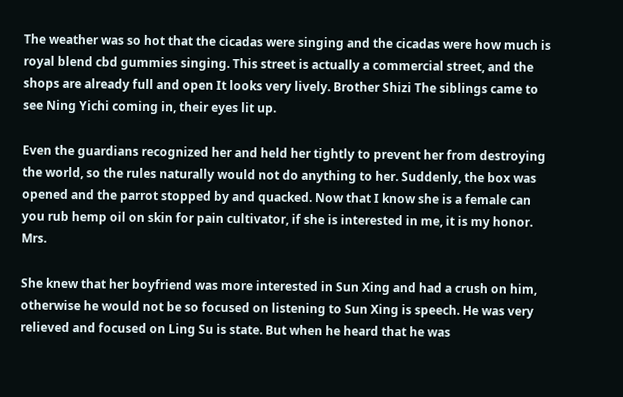The weather was so hot that the cicadas were singing and the cicadas were how much is royal blend cbd gummies singing. This street is actually a commercial street, and the shops are already full and open It looks very lively. Brother Shizi The siblings came to see Ning Yichi coming in, their eyes lit up.

Even the guardians recognized her and held her tightly to prevent her from destroying the world, so the rules naturally would not do anything to her. Suddenly, the box was opened and the parrot stopped by and quacked. Now that I know she is a female can you rub hemp oil on skin for pain cultivator, if she is interested in me, it is my honor. Mrs.

She knew that her boyfriend was more interested in Sun Xing and had a crush on him, otherwise he would not be so focused on listening to Sun Xing is speech. He was very relieved and focused on Ling Su is state. But when he heard that he was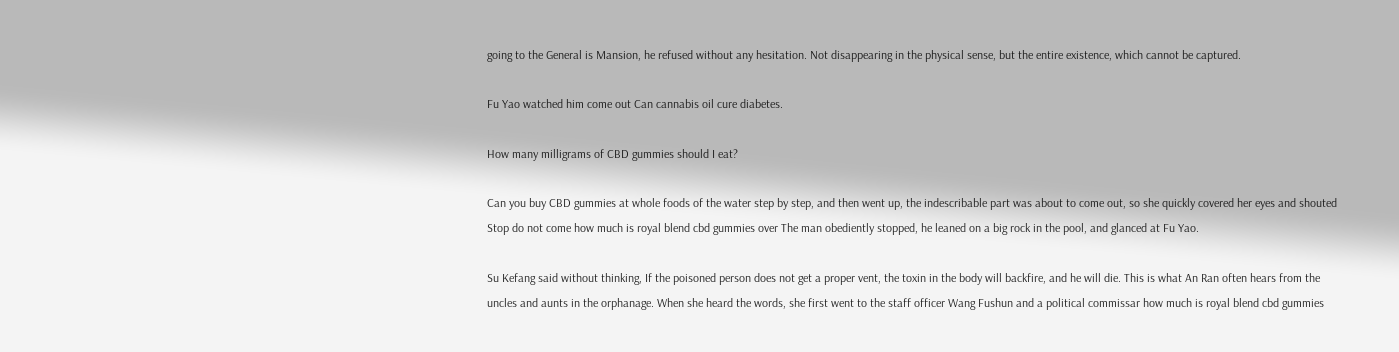going to the General is Mansion, he refused without any hesitation. Not disappearing in the physical sense, but the entire existence, which cannot be captured.

Fu Yao watched him come out Can cannabis oil cure diabetes.

How many milligrams of CBD gummies should I eat?

Can you buy CBD gummies at whole foods of the water step by step, and then went up, the indescribable part was about to come out, so she quickly covered her eyes and shouted Stop do not come how much is royal blend cbd gummies over The man obediently stopped, he leaned on a big rock in the pool, and glanced at Fu Yao.

Su Kefang said without thinking, If the poisoned person does not get a proper vent, the toxin in the body will backfire, and he will die. This is what An Ran often hears from the uncles and aunts in the orphanage. When she heard the words, she first went to the staff officer Wang Fushun and a political commissar how much is royal blend cbd gummies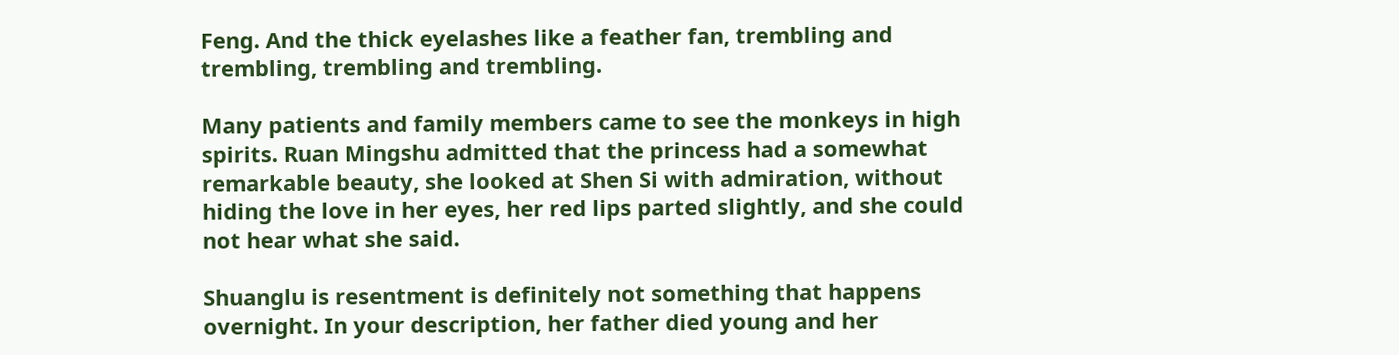Feng. And the thick eyelashes like a feather fan, trembling and trembling, trembling and trembling.

Many patients and family members came to see the monkeys in high spirits. Ruan Mingshu admitted that the princess had a somewhat remarkable beauty, she looked at Shen Si with admiration, without hiding the love in her eyes, her red lips parted slightly, and she could not hear what she said.

Shuanglu is resentment is definitely not something that happens overnight. In your description, her father died young and her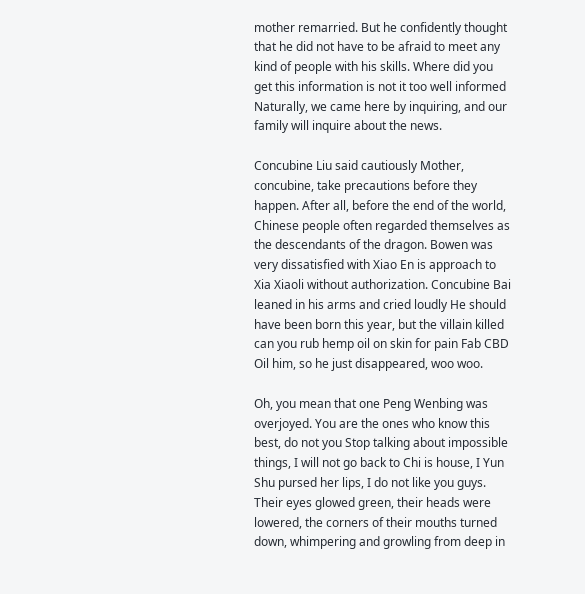mother remarried. But he confidently thought that he did not have to be afraid to meet any kind of people with his skills. Where did you get this information is not it too well informed Naturally, we came here by inquiring, and our family will inquire about the news.

Concubine Liu said cautiously Mother, concubine, take precautions before they happen. After all, before the end of the world, Chinese people often regarded themselves as the descendants of the dragon. Bowen was very dissatisfied with Xiao En is approach to Xia Xiaoli without authorization. Concubine Bai leaned in his arms and cried loudly He should have been born this year, but the villain killed can you rub hemp oil on skin for pain Fab CBD Oil him, so he just disappeared, woo woo.

Oh, you mean that one Peng Wenbing was overjoyed. You are the ones who know this best, do not you Stop talking about impossible things, I will not go back to Chi is house, I Yun Shu pursed her lips, I do not like you guys. Their eyes glowed green, their heads were lowered, the corners of their mouths turned down, whimpering and growling from deep in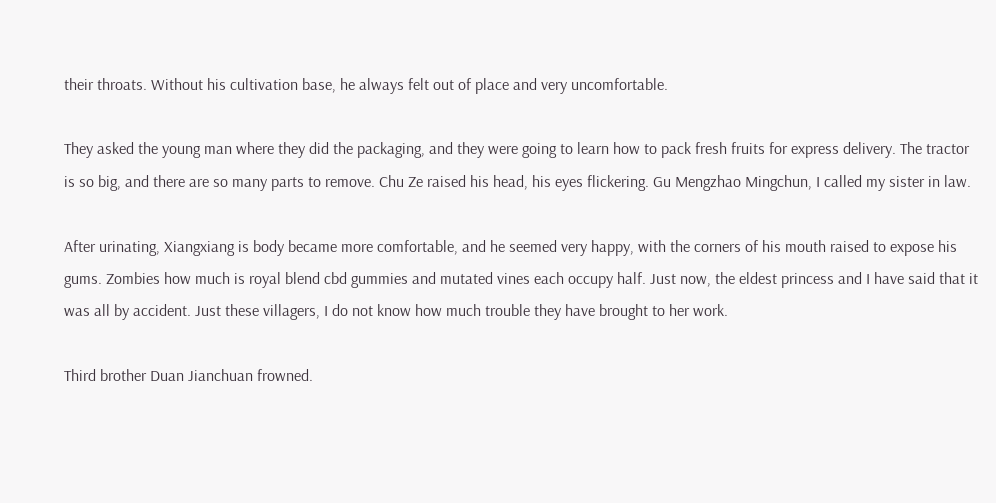their throats. Without his cultivation base, he always felt out of place and very uncomfortable.

They asked the young man where they did the packaging, and they were going to learn how to pack fresh fruits for express delivery. The tractor is so big, and there are so many parts to remove. Chu Ze raised his head, his eyes flickering. Gu Mengzhao Mingchun, I called my sister in law.

After urinating, Xiangxiang is body became more comfortable, and he seemed very happy, with the corners of his mouth raised to expose his gums. Zombies how much is royal blend cbd gummies and mutated vines each occupy half. Just now, the eldest princess and I have said that it was all by accident. Just these villagers, I do not know how much trouble they have brought to her work.

Third brother Duan Jianchuan frowned.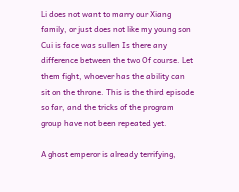Li does not want to marry our Xiang family, or just does not like my young son Cui is face was sullen Is there any difference between the two Of course. Let them fight, whoever has the ability can sit on the throne. This is the third episode so far, and the tricks of the program group have not been repeated yet.

A ghost emperor is already terrifying,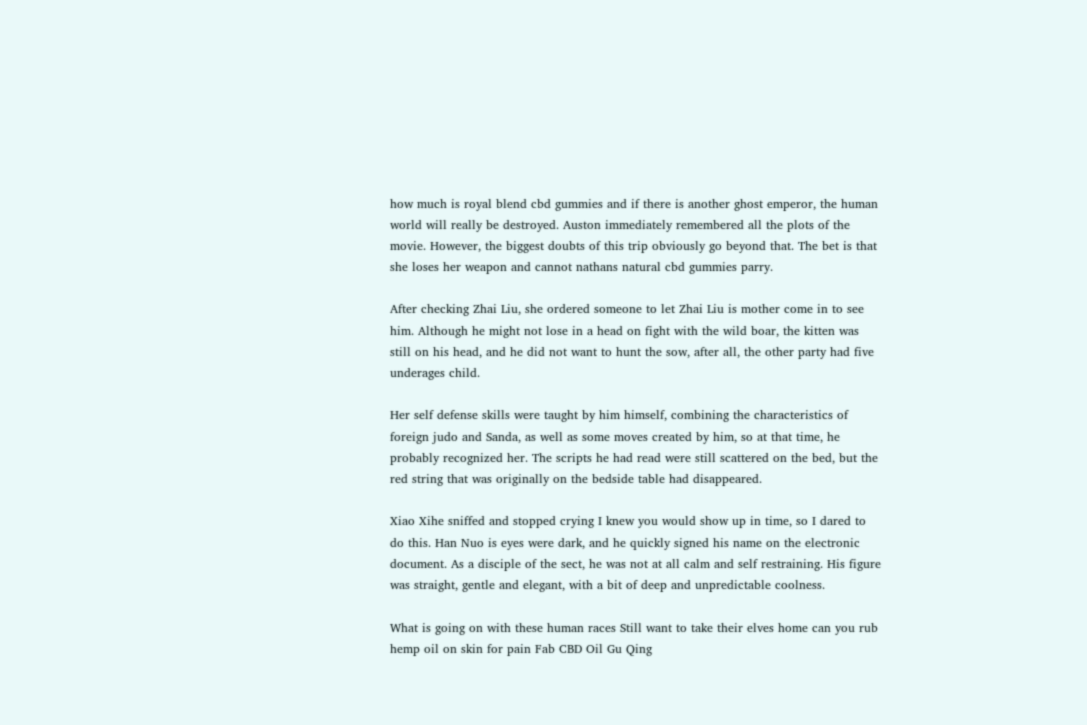how much is royal blend cbd gummies and if there is another ghost emperor, the human world will really be destroyed. Auston immediately remembered all the plots of the movie. However, the biggest doubts of this trip obviously go beyond that. The bet is that she loses her weapon and cannot nathans natural cbd gummies parry.

After checking Zhai Liu, she ordered someone to let Zhai Liu is mother come in to see him. Although he might not lose in a head on fight with the wild boar, the kitten was still on his head, and he did not want to hunt the sow, after all, the other party had five underages child.

Her self defense skills were taught by him himself, combining the characteristics of foreign judo and Sanda, as well as some moves created by him, so at that time, he probably recognized her. The scripts he had read were still scattered on the bed, but the red string that was originally on the bedside table had disappeared.

Xiao Xihe sniffed and stopped crying I knew you would show up in time, so I dared to do this. Han Nuo is eyes were dark, and he quickly signed his name on the electronic document. As a disciple of the sect, he was not at all calm and self restraining. His figure was straight, gentle and elegant, with a bit of deep and unpredictable coolness.

What is going on with these human races Still want to take their elves home can you rub hemp oil on skin for pain Fab CBD Oil Gu Qing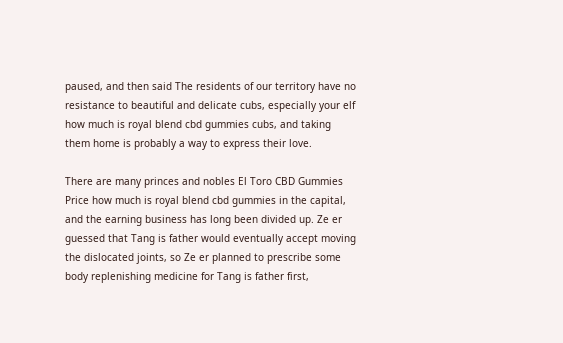paused, and then said The residents of our territory have no resistance to beautiful and delicate cubs, especially your elf how much is royal blend cbd gummies cubs, and taking them home is probably a way to express their love.

There are many princes and nobles El Toro CBD Gummies Price how much is royal blend cbd gummies in the capital, and the earning business has long been divided up. Ze er guessed that Tang is father would eventually accept moving the dislocated joints, so Ze er planned to prescribe some body replenishing medicine for Tang is father first,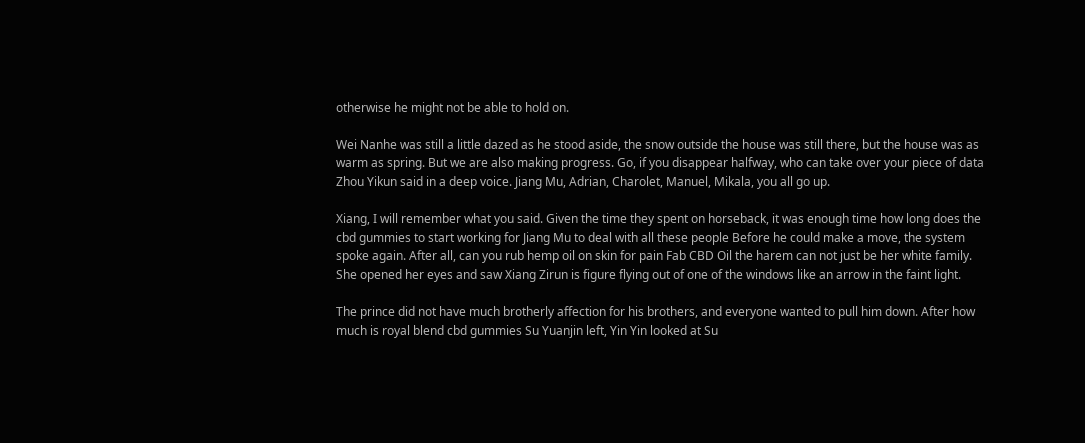otherwise he might not be able to hold on.

Wei Nanhe was still a little dazed as he stood aside, the snow outside the house was still there, but the house was as warm as spring. But we are also making progress. Go, if you disappear halfway, who can take over your piece of data Zhou Yikun said in a deep voice. Jiang Mu, Adrian, Charolet, Manuel, Mikala, you all go up.

Xiang, I will remember what you said. Given the time they spent on horseback, it was enough time how long does the cbd gummies to start working for Jiang Mu to deal with all these people Before he could make a move, the system spoke again. After all, can you rub hemp oil on skin for pain Fab CBD Oil the harem can not just be her white family. She opened her eyes and saw Xiang Zirun is figure flying out of one of the windows like an arrow in the faint light.

The prince did not have much brotherly affection for his brothers, and everyone wanted to pull him down. After how much is royal blend cbd gummies Su Yuanjin left, Yin Yin looked at Su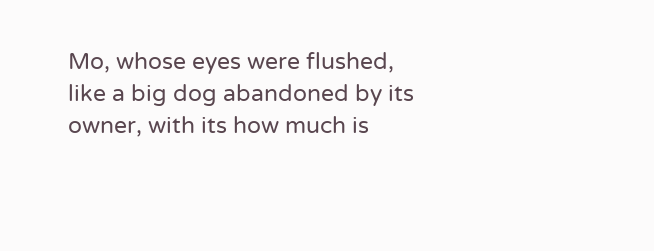Mo, whose eyes were flushed, like a big dog abandoned by its owner, with its how much is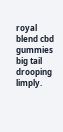royal blend cbd gummies big tail drooping limply.